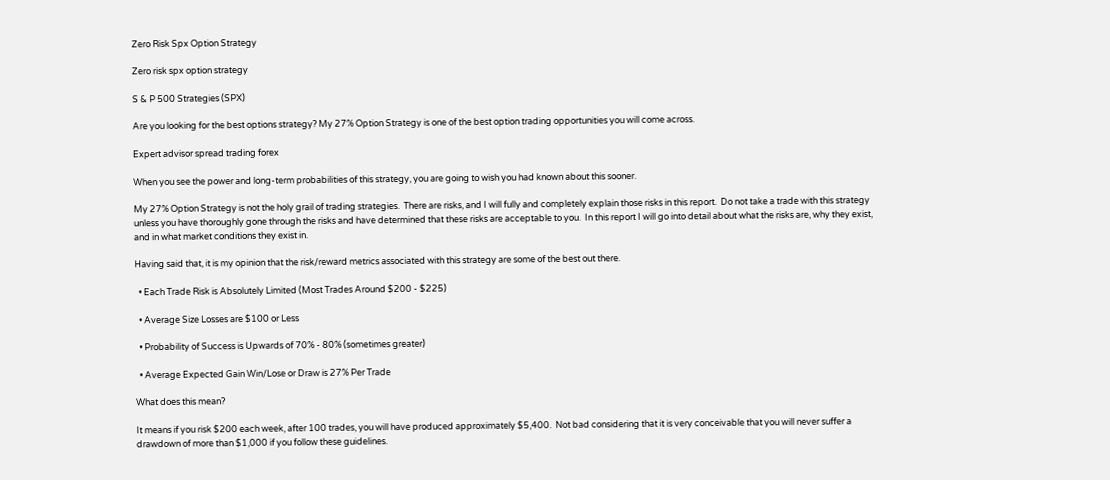Zero Risk Spx Option Strategy

Zero risk spx option strategy

S & P 500 Strategies (SPX)

Are you looking for the best options strategy? My 27% Option Strategy is one of the best option trading opportunities you will come across.

Expert advisor spread trading forex

When you see the power and long-term probabilities of this strategy, you are going to wish you had known about this sooner.

My 27% Option Strategy is not the holy grail of trading strategies.  There are risks, and I will fully and completely explain those risks in this report.  Do not take a trade with this strategy unless you have thoroughly gone through the risks and have determined that these risks are acceptable to you.  In this report I will go into detail about what the risks are, why they exist, and in what market conditions they exist in.

Having said that, it is my opinion that the risk/reward metrics associated with this strategy are some of the best out there.

  • Each Trade Risk is Absolutely Limited (Most Trades Around $200 - $225)

  • Average Size Losses are $100 or Less

  • Probability of Success is Upwards of 70% - 80% (sometimes greater)

  • Average Expected Gain Win/Lose or Draw is 27% Per Trade

What does this mean?

It means if you risk $200 each week, after 100 trades, you will have produced approximately $5,400.  Not bad considering that it is very conceivable that you will never suffer a drawdown of more than $1,000 if you follow these guidelines.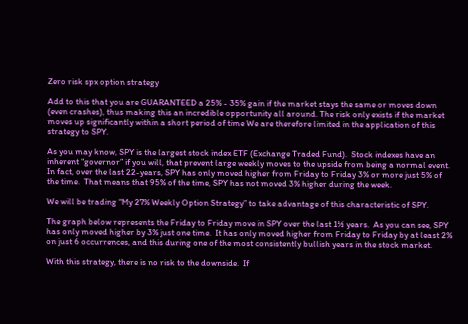Zero risk spx option strategy

Add to this that you are GUARANTEED a 25% - 35% gain if the market stays the same or moves down (even crashes), thus making this an incredible opportunity all around. The risk only exists if the market moves up significantly within a short period of time We are therefore limited in the application of this strategy to SPY.

As you may know, SPY is the largest stock index ETF (Exchange Traded Fund).  Stock indexes have an inherent “governor” if you will, that prevent large weekly moves to the upside from being a normal event.  In fact, over the last 22-years, SPY has only moved higher from Friday to Friday 3% or more just 5% of the time.  That means that 95% of the time, SPY has not moved 3% higher during the week.

We will be trading “My 27% Weekly Option Strategy” to take advantage of this characteristic of SPY.

The graph below represents the Friday to Friday move in SPY over the last 1½ years.  As you can see, SPY has only moved higher by 3% just one time.  It has only moved higher from Friday to Friday by at least 2% on just 6 occurrences, and this during one of the most consistently bullish years in the stock market.

With this strategy, there is no risk to the downside.  If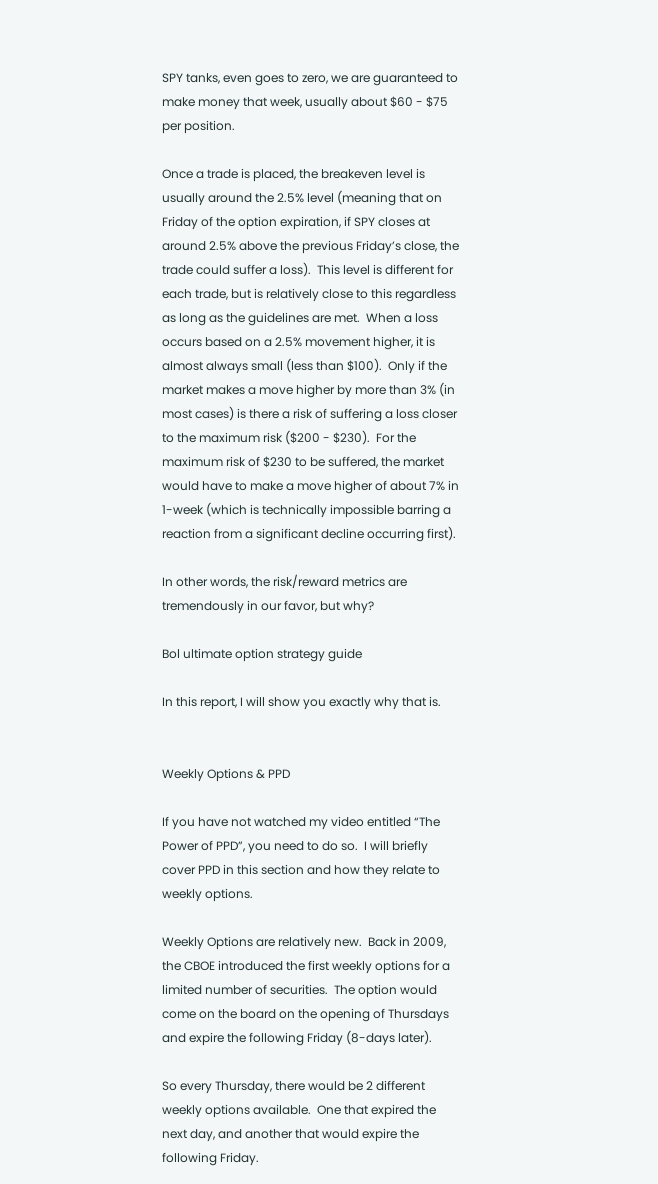SPY tanks, even goes to zero, we are guaranteed to make money that week, usually about $60 - $75 per position.

Once a trade is placed, the breakeven level is usually around the 2.5% level (meaning that on Friday of the option expiration, if SPY closes at around 2.5% above the previous Friday’s close, the trade could suffer a loss).  This level is different for each trade, but is relatively close to this regardless as long as the guidelines are met.  When a loss occurs based on a 2.5% movement higher, it is almost always small (less than $100).  Only if the market makes a move higher by more than 3% (in most cases) is there a risk of suffering a loss closer to the maximum risk ($200 - $230).  For the maximum risk of $230 to be suffered, the market would have to make a move higher of about 7% in 1-week (which is technically impossible barring a reaction from a significant decline occurring first).

In other words, the risk/reward metrics are tremendously in our favor, but why?

Bol ultimate option strategy guide

In this report, I will show you exactly why that is.


Weekly Options & PPD

If you have not watched my video entitled “The Power of PPD”, you need to do so.  I will briefly cover PPD in this section and how they relate to weekly options.

Weekly Options are relatively new.  Back in 2009, the CBOE introduced the first weekly options for a limited number of securities.  The option would come on the board on the opening of Thursdays and expire the following Friday (8-days later).

So every Thursday, there would be 2 different weekly options available.  One that expired the next day, and another that would expire the following Friday.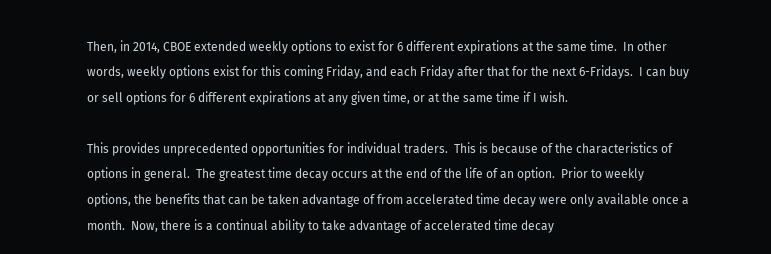Then, in 2014, CBOE extended weekly options to exist for 6 different expirations at the same time.  In other words, weekly options exist for this coming Friday, and each Friday after that for the next 6-Fridays.  I can buy or sell options for 6 different expirations at any given time, or at the same time if I wish.

This provides unprecedented opportunities for individual traders.  This is because of the characteristics of options in general.  The greatest time decay occurs at the end of the life of an option.  Prior to weekly options, the benefits that can be taken advantage of from accelerated time decay were only available once a month.  Now, there is a continual ability to take advantage of accelerated time decay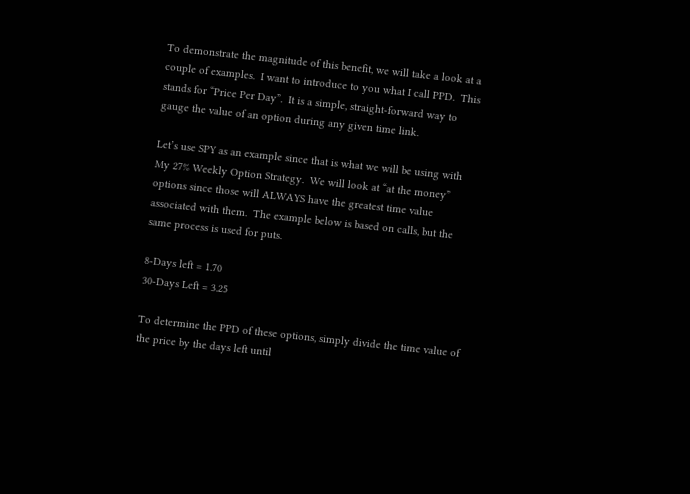To demonstrate the magnitude of this benefit, we will take a look at a couple of examples.  I want to introduce to you what I call PPD.  This stands for “Price Per Day”.  It is a simple, straight-forward way to gauge the value of an option during any given time link.

Let’s use SPY as an example since that is what we will be using with My 27% Weekly Option Strategy.  We will look at “at the money” options since those will ALWAYS have the greatest time value associated with them.  The example below is based on calls, but the same process is used for puts.

8-Days left = 1.70
30-Days Left = 3.25

To determine the PPD of these options, simply divide the time value of the price by the days left until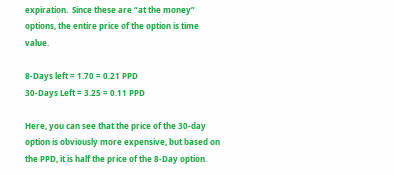expiration.  Since these are “at the money” options, the entire price of the option is time value.

8-Days left = 1.70 = 0.21 PPD
30-Days Left = 3.25 = 0.11 PPD

Here, you can see that the price of the 30-day option is obviously more expensive, but based on the PPD, it is half the price of the 8-Day option.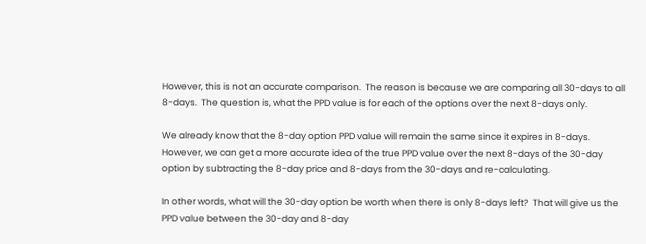However, this is not an accurate comparison.  The reason is because we are comparing all 30-days to all 8-days.  The question is, what the PPD value is for each of the options over the next 8-days only.

We already know that the 8-day option PPD value will remain the same since it expires in 8-days.  However, we can get a more accurate idea of the true PPD value over the next 8-days of the 30-day option by subtracting the 8-day price and 8-days from the 30-days and re-calculating.

In other words, what will the 30-day option be worth when there is only 8-days left?  That will give us the PPD value between the 30-day and 8-day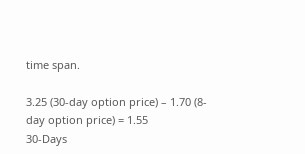time span.

3.25 (30-day option price) – 1.70 (8-day option price) = 1.55
30-Days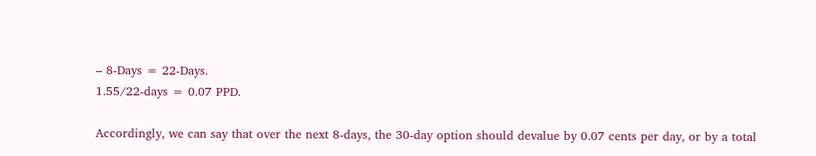– 8-Days = 22-Days.
1.55/22-days = 0.07 PPD.

Accordingly, we can say that over the next 8-days, the 30-day option should devalue by 0.07 cents per day, or by a total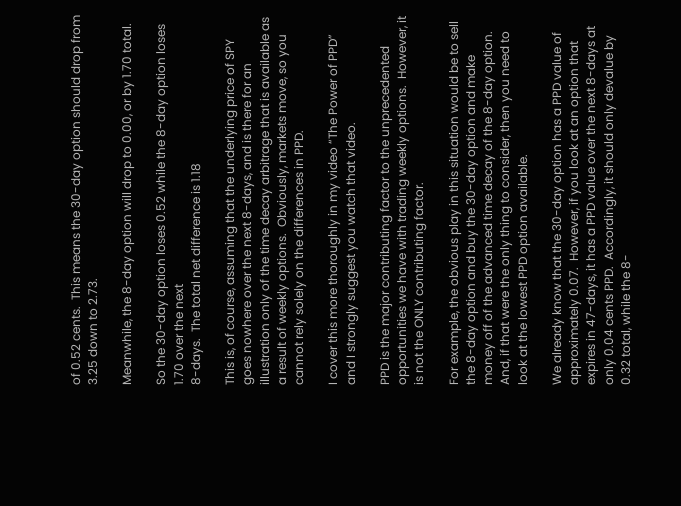of 0.52 cents.  This means the 30-day option should drop from 3.25 down to 2.73.

Meanwhile, the 8-day option will drop to 0.00, or by 1.70 total.

So the 30-day option loses 0.52 while the 8-day option loses 1.70 over the next
8-days.  The total net difference is 1.18

This is, of course, assuming that the underlying price of SPY goes nowhere over the next 8-days, and is there for an illustration only of the time decay arbitrage that is available as a result of weekly options.  Obviously, markets move, so you cannot rely solely on the differences in PPD.

I cover this more thoroughly in my video “The Power of PPD” and I strongly suggest you watch that video.

PPD is the major contributing factor to the unprecedented opportunities we have with trading weekly options.  However, it is not the ONLY contributing factor.

For example, the obvious play in this situation would be to sell the 8-day option and buy the 30-day option and make money off of the advanced time decay of the 8-day option.  And, if that were the only thing to consider, then you need to look at the lowest PPD option available.

We already know that the 30-day option has a PPD value of approximately 0.07.  However, if you look at an option that expires in 47-days, it has a PPD value over the next 8-days at only 0.04 cents PPD.  Accordingly, it should only devalue by 0.32 total, while the 8-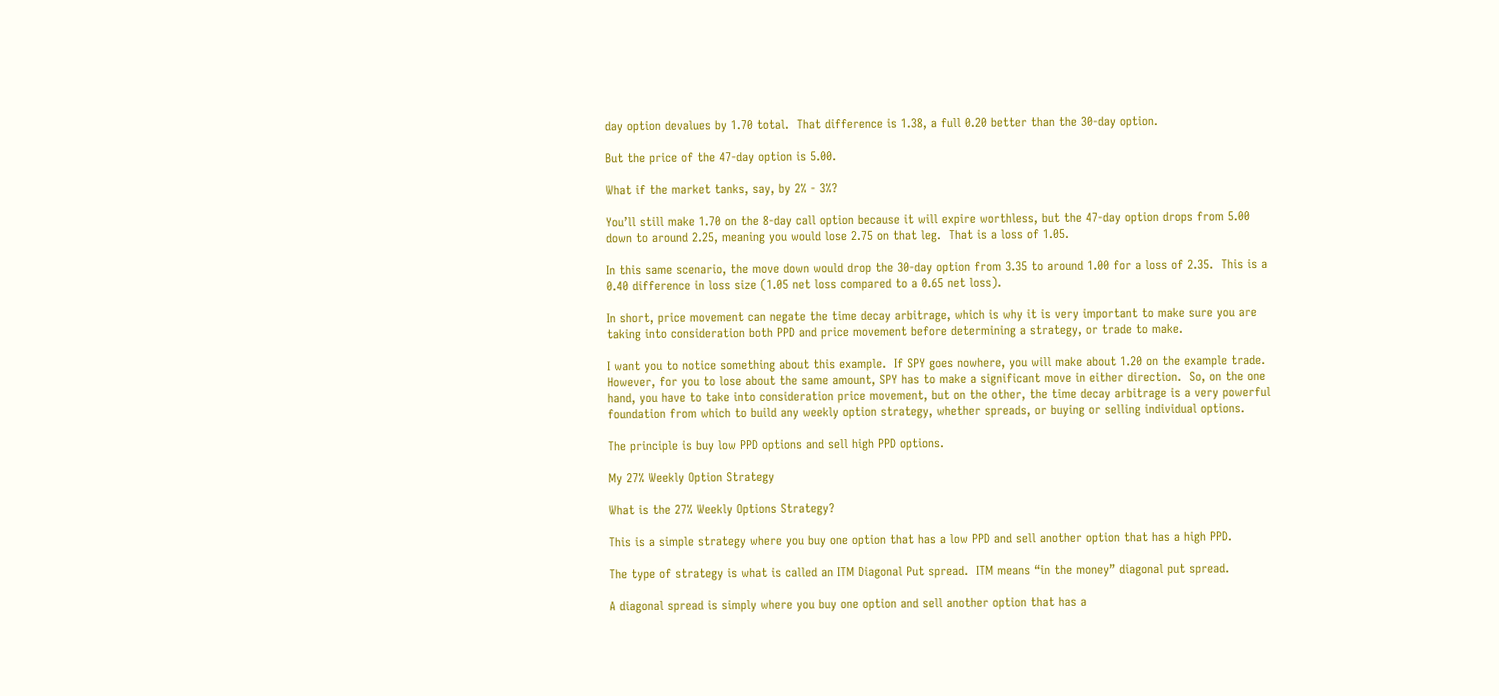day option devalues by 1.70 total.  That difference is 1.38, a full 0.20 better than the 30-day option.

But the price of the 47-day option is 5.00.

What if the market tanks, say, by 2% - 3%?

You’ll still make 1.70 on the 8-day call option because it will expire worthless, but the 47-day option drops from 5.00 down to around 2.25, meaning you would lose 2.75 on that leg.  That is a loss of 1.05.

In this same scenario, the move down would drop the 30-day option from 3.35 to around 1.00 for a loss of 2.35.  This is a 0.40 difference in loss size (1.05 net loss compared to a 0.65 net loss).

In short, price movement can negate the time decay arbitrage, which is why it is very important to make sure you are taking into consideration both PPD and price movement before determining a strategy, or trade to make.

I want you to notice something about this example.  If SPY goes nowhere, you will make about 1.20 on the example trade.  However, for you to lose about the same amount, SPY has to make a significant move in either direction.  So, on the one hand, you have to take into consideration price movement, but on the other, the time decay arbitrage is a very powerful foundation from which to build any weekly option strategy, whether spreads, or buying or selling individual options.

The principle is buy low PPD options and sell high PPD options.

My 27% Weekly Option Strategy

What is the 27% Weekly Options Strategy?

This is a simple strategy where you buy one option that has a low PPD and sell another option that has a high PPD.

The type of strategy is what is called an ITM Diagonal Put spread.  ITM means “in the money” diagonal put spread.

A diagonal spread is simply where you buy one option and sell another option that has a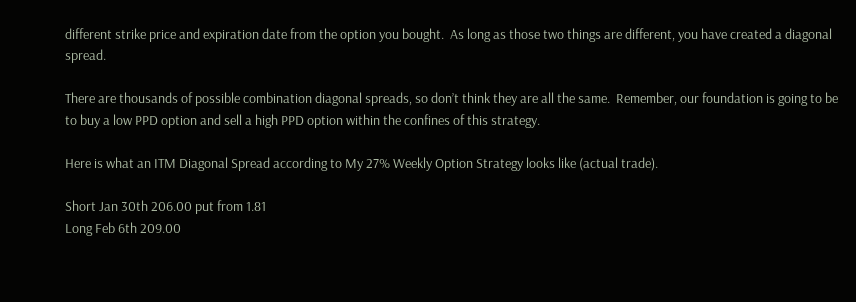different strike price and expiration date from the option you bought.  As long as those two things are different, you have created a diagonal spread.

There are thousands of possible combination diagonal spreads, so don’t think they are all the same.  Remember, our foundation is going to be to buy a low PPD option and sell a high PPD option within the confines of this strategy.

Here is what an ITM Diagonal Spread according to My 27% Weekly Option Strategy looks like (actual trade).

Short Jan 30th 206.00 put from 1.81
Long Feb 6th 209.00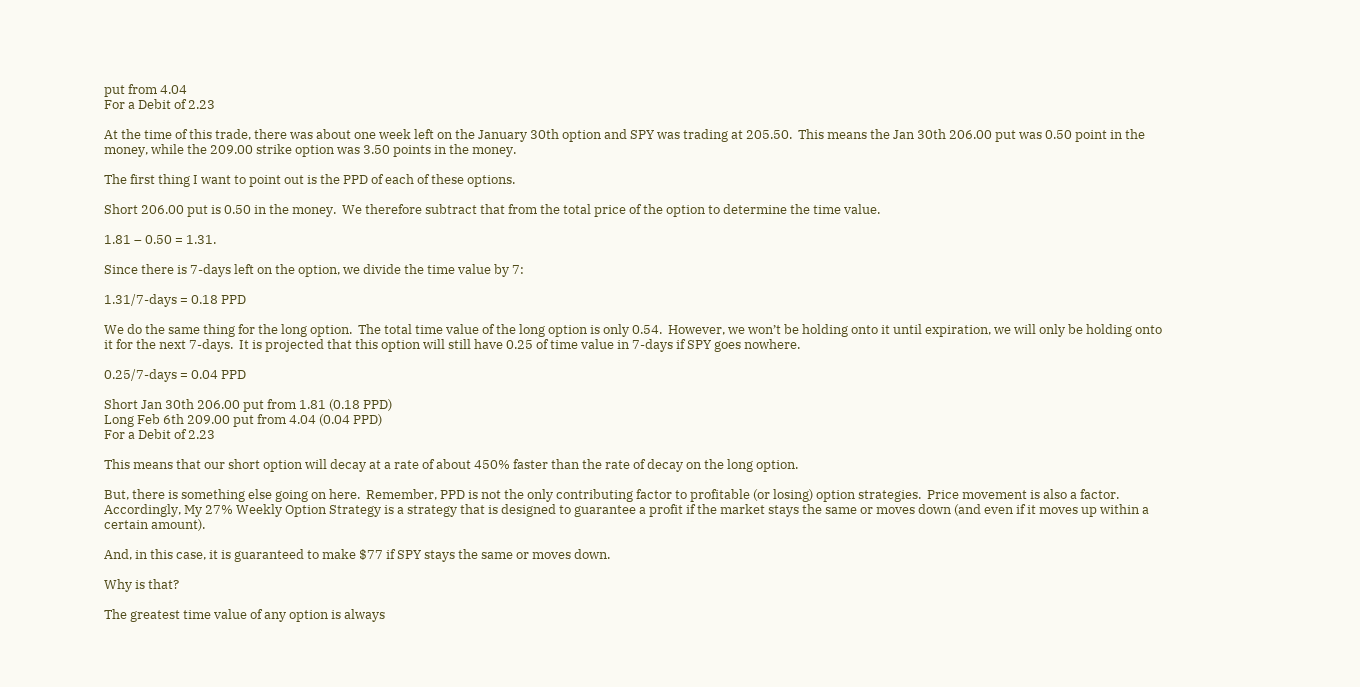put from 4.04
For a Debit of 2.23

At the time of this trade, there was about one week left on the January 30th option and SPY was trading at 205.50.  This means the Jan 30th 206.00 put was 0.50 point in the money, while the 209.00 strike option was 3.50 points in the money.

The first thing I want to point out is the PPD of each of these options.

Short 206.00 put is 0.50 in the money.  We therefore subtract that from the total price of the option to determine the time value.

1.81 – 0.50 = 1.31.

Since there is 7-days left on the option, we divide the time value by 7:

1.31/7-days = 0.18 PPD

We do the same thing for the long option.  The total time value of the long option is only 0.54.  However, we won’t be holding onto it until expiration, we will only be holding onto it for the next 7-days.  It is projected that this option will still have 0.25 of time value in 7-days if SPY goes nowhere.

0.25/7-days = 0.04 PPD

Short Jan 30th 206.00 put from 1.81 (0.18 PPD)
Long Feb 6th 209.00 put from 4.04 (0.04 PPD)
For a Debit of 2.23

This means that our short option will decay at a rate of about 450% faster than the rate of decay on the long option.

But, there is something else going on here.  Remember, PPD is not the only contributing factor to profitable (or losing) option strategies.  Price movement is also a factor.  Accordingly, My 27% Weekly Option Strategy is a strategy that is designed to guarantee a profit if the market stays the same or moves down (and even if it moves up within a certain amount).

And, in this case, it is guaranteed to make $77 if SPY stays the same or moves down.

Why is that?

The greatest time value of any option is always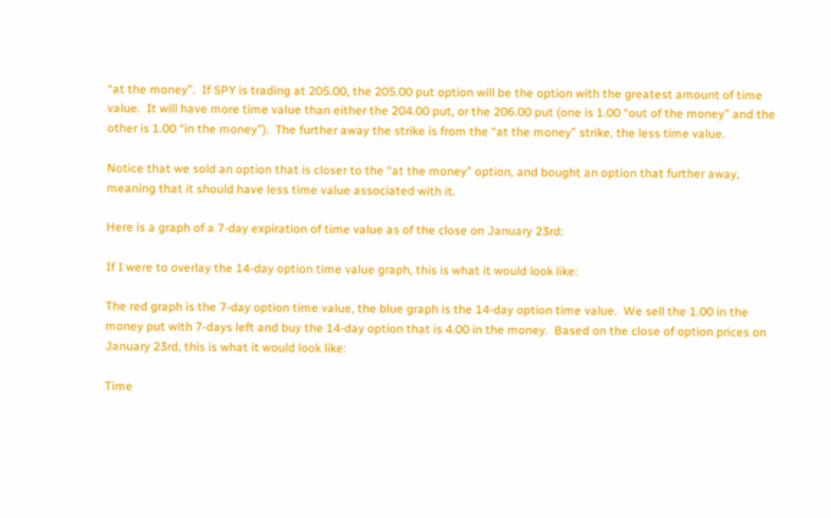“at the money”.  If SPY is trading at 205.00, the 205.00 put option will be the option with the greatest amount of time value.  It will have more time value than either the 204.00 put, or the 206.00 put (one is 1.00 “out of the money” and the other is 1.00 “in the money”).  The further away the strike is from the “at the money” strike, the less time value.

Notice that we sold an option that is closer to the “at the money” option, and bought an option that further away, meaning that it should have less time value associated with it.

Here is a graph of a 7-day expiration of time value as of the close on January 23rd:

If I were to overlay the 14-day option time value graph, this is what it would look like:

The red graph is the 7-day option time value, the blue graph is the 14-day option time value.  We sell the 1.00 in the money put with 7-days left and buy the 14-day option that is 4.00 in the money.  Based on the close of option prices on January 23rd, this is what it would look like:

Time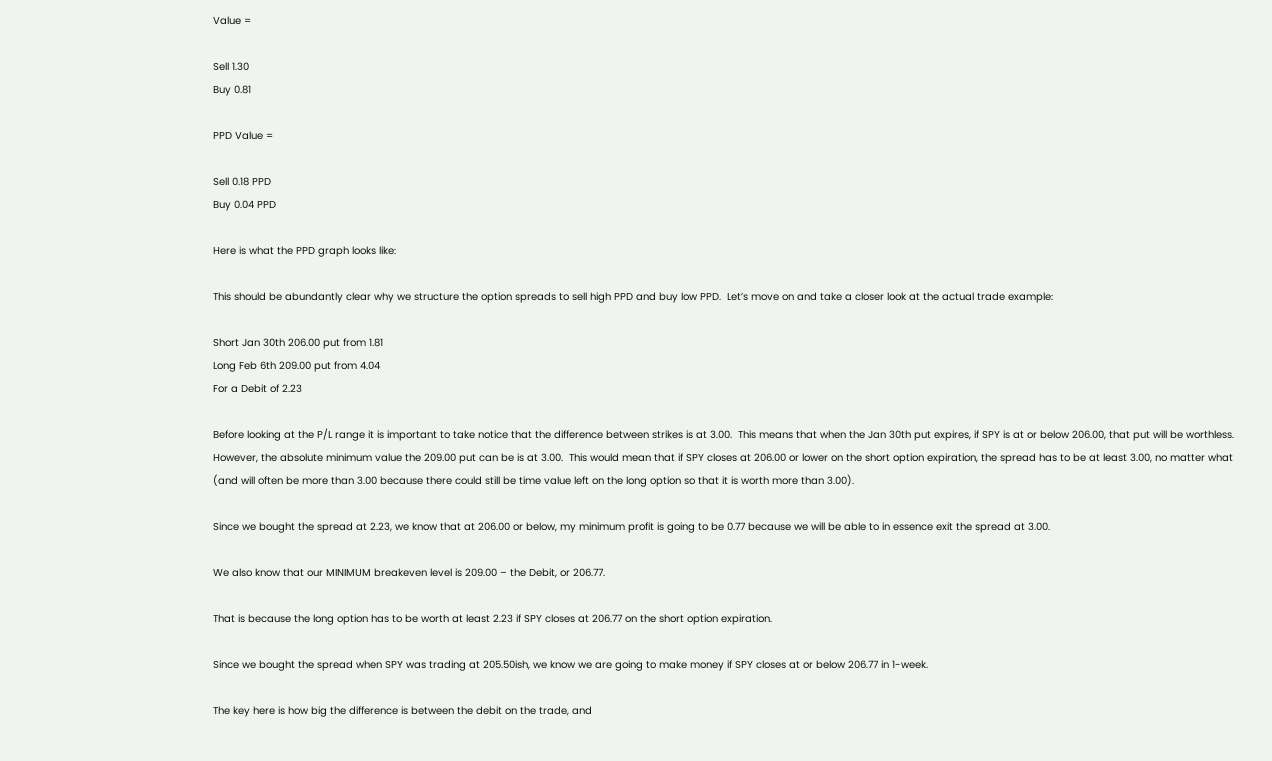Value =

Sell 1.30
Buy 0.81

PPD Value =

Sell 0.18 PPD
Buy 0.04 PPD

Here is what the PPD graph looks like:

This should be abundantly clear why we structure the option spreads to sell high PPD and buy low PPD.  Let’s move on and take a closer look at the actual trade example:

Short Jan 30th 206.00 put from 1.81
Long Feb 6th 209.00 put from 4.04
For a Debit of 2.23

Before looking at the P/L range it is important to take notice that the difference between strikes is at 3.00.  This means that when the Jan 30th put expires, if SPY is at or below 206.00, that put will be worthless.  However, the absolute minimum value the 209.00 put can be is at 3.00.  This would mean that if SPY closes at 206.00 or lower on the short option expiration, the spread has to be at least 3.00, no matter what (and will often be more than 3.00 because there could still be time value left on the long option so that it is worth more than 3.00).

Since we bought the spread at 2.23, we know that at 206.00 or below, my minimum profit is going to be 0.77 because we will be able to in essence exit the spread at 3.00.

We also know that our MINIMUM breakeven level is 209.00 – the Debit, or 206.77.

That is because the long option has to be worth at least 2.23 if SPY closes at 206.77 on the short option expiration.

Since we bought the spread when SPY was trading at 205.50ish, we know we are going to make money if SPY closes at or below 206.77 in 1-week.

The key here is how big the difference is between the debit on the trade, and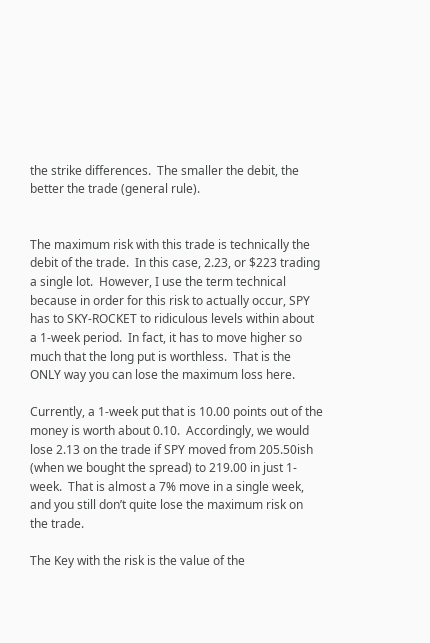the strike differences.  The smaller the debit, the better the trade (general rule).


The maximum risk with this trade is technically the debit of the trade.  In this case, 2.23, or $223 trading a single lot.  However, I use the term technical because in order for this risk to actually occur, SPY has to SKY-ROCKET to ridiculous levels within about a 1-week period.  In fact, it has to move higher so much that the long put is worthless.  That is the ONLY way you can lose the maximum loss here.

Currently, a 1-week put that is 10.00 points out of the money is worth about 0.10.  Accordingly, we would lose 2.13 on the trade if SPY moved from 205.50ish (when we bought the spread) to 219.00 in just 1-week.  That is almost a 7% move in a single week, and you still don’t quite lose the maximum risk on the trade.

The Key with the risk is the value of the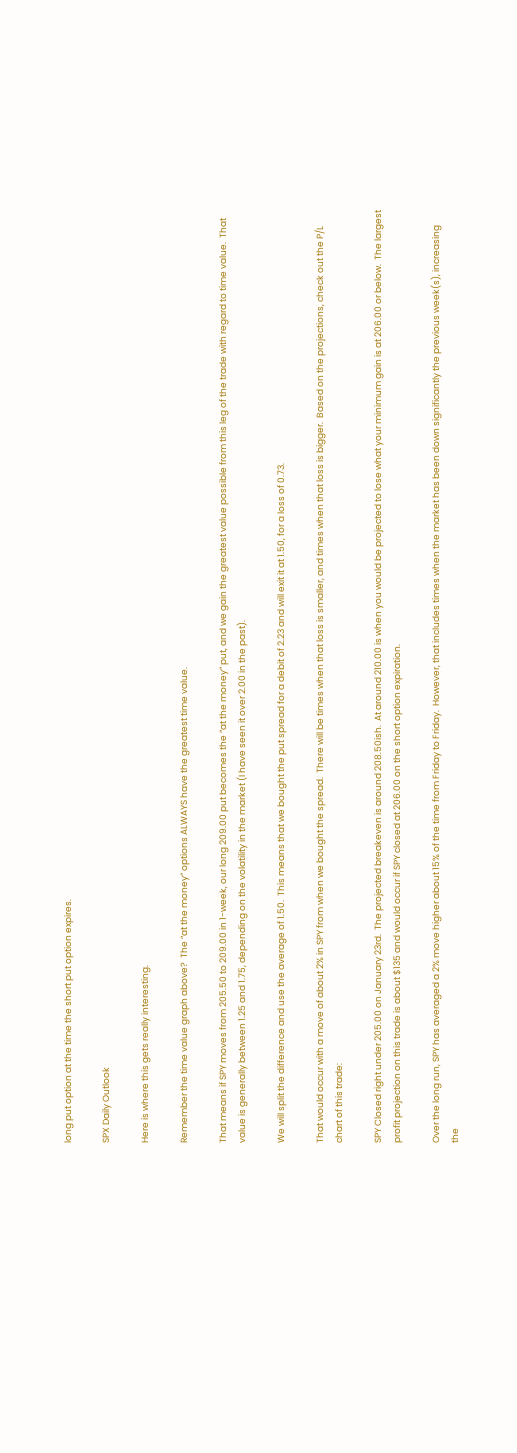long put option at the time the short put option expires.

SPX Daily Outlook

Here is where this gets really interesting.

Remember the time value graph above?  The “at the money” options ALWAYS have the greatest time value.

That means if SPY moves from 205.50 to 209.00 in 1-week, our long 209.00 put becomes the “at the money” put, and we gain the greatest value possible from this leg of the trade with regard to time value.  That value is generally between 1.25 and 1.75, depending on the volatility in the market (I have seen it over 2.00 in the past).

We will split the difference and use the average of 1.50.  This means that we bought the put spread for a debit of 2.23 and will exit it at 1.50, for a loss of 0.73.

That would occur with a move of about 2% in SPY from when we bought the spread.  There will be times when that loss is smaller, and times when that loss is bigger.  Based on the projections, check out the P/L chart of this trade:

SPY Closed right under 205.00 on January 23rd.  The projected breakeven is around 208.50ish.  At around 210.00 is when you would be projected to lose what your minimum gain is at 206.00 or below.  The largest profit projection on this trade is about $135 and would occur if SPY closed at 206.00 on the short option expiration.

Over the long run, SPY has averaged a 2% move higher about 15% of the time from Friday to Friday.  However, that includes times when the market has been down significantly the previous week(s), increasing the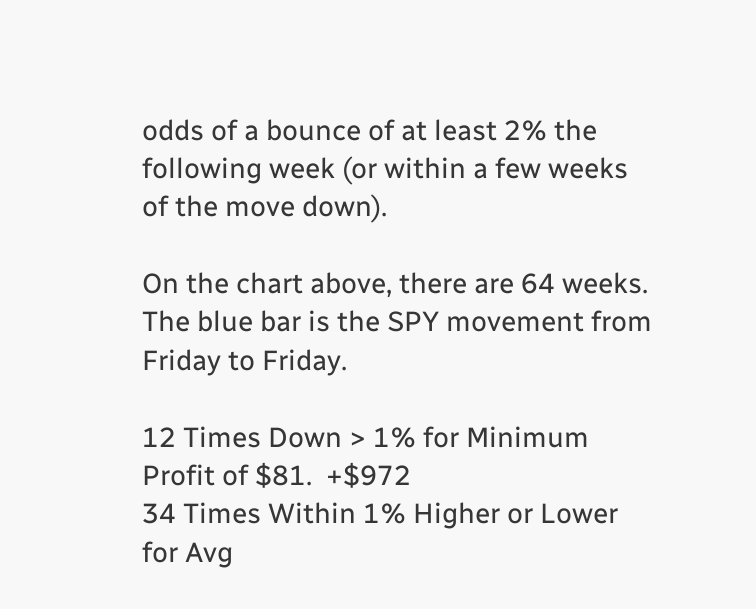odds of a bounce of at least 2% the following week (or within a few weeks of the move down).

On the chart above, there are 64 weeks.  The blue bar is the SPY movement from Friday to Friday.

12 Times Down > 1% for Minimum Profit of $81.  +$972
34 Times Within 1% Higher or Lower for Avg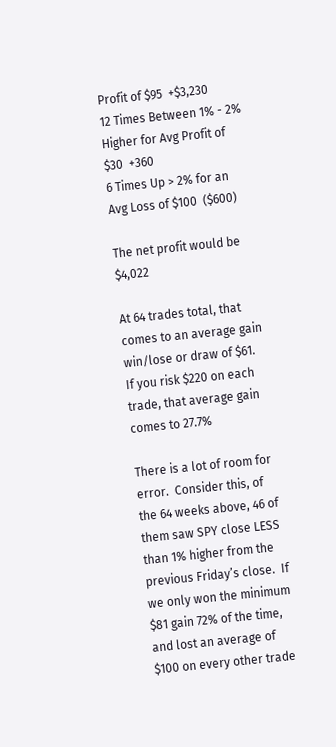Profit of $95  +$3,230
12 Times Between 1% - 2% Higher for Avg Profit of $30  +360
6 Times Up > 2% for an Avg Loss of $100  ($600)

The net profit would be $4,022

At 64 trades total, that comes to an average gain win/lose or draw of $61.  If you risk $220 on each trade, that average gain comes to 27.7%

There is a lot of room for error.  Consider this, of the 64 weeks above, 46 of them saw SPY close LESS than 1% higher from the previous Friday’s close.  If we only won the minimum $81 gain 72% of the time, and lost an average of $100 on every other trade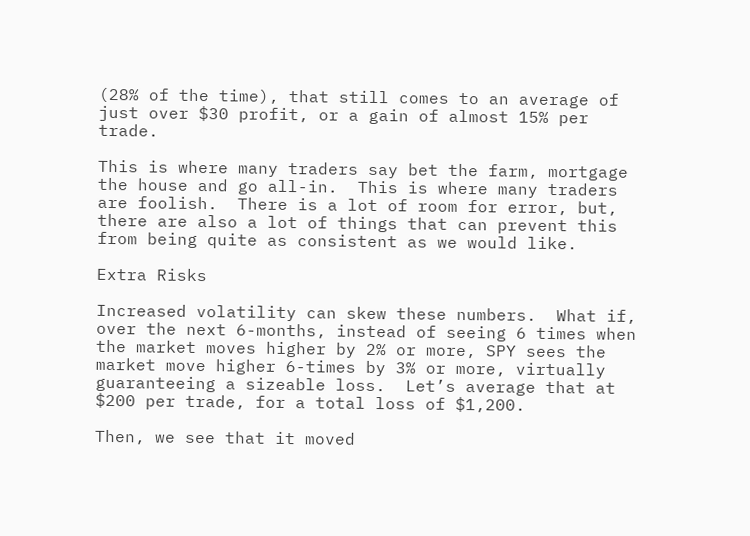(28% of the time), that still comes to an average of just over $30 profit, or a gain of almost 15% per trade.

This is where many traders say bet the farm, mortgage the house and go all-in.  This is where many traders are foolish.  There is a lot of room for error, but, there are also a lot of things that can prevent this from being quite as consistent as we would like.

Extra Risks

Increased volatility can skew these numbers.  What if, over the next 6-months, instead of seeing 6 times when the market moves higher by 2% or more, SPY sees the market move higher 6-times by 3% or more, virtually guaranteeing a sizeable loss.  Let’s average that at $200 per trade, for a total loss of $1,200.

Then, we see that it moved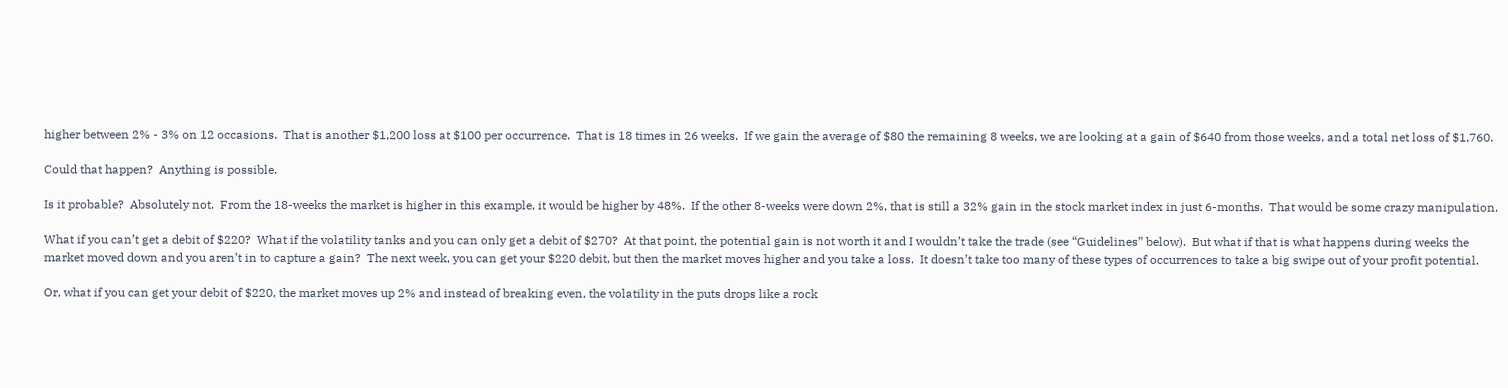higher between 2% - 3% on 12 occasions.  That is another $1,200 loss at $100 per occurrence.  That is 18 times in 26 weeks.  If we gain the average of $80 the remaining 8 weeks, we are looking at a gain of $640 from those weeks, and a total net loss of $1,760.

Could that happen?  Anything is possible.

Is it probable?  Absolutely not.  From the 18-weeks the market is higher in this example, it would be higher by 48%.  If the other 8-weeks were down 2%, that is still a 32% gain in the stock market index in just 6-months.  That would be some crazy manipulation.

What if you can’t get a debit of $220?  What if the volatility tanks and you can only get a debit of $270?  At that point, the potential gain is not worth it and I wouldn’t take the trade (see “Guidelines” below).  But what if that is what happens during weeks the market moved down and you aren’t in to capture a gain?  The next week, you can get your $220 debit, but then the market moves higher and you take a loss.  It doesn’t take too many of these types of occurrences to take a big swipe out of your profit potential.

Or, what if you can get your debit of $220, the market moves up 2% and instead of breaking even, the volatility in the puts drops like a rock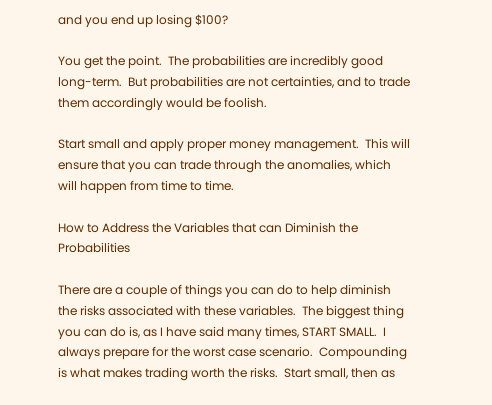and you end up losing $100?

You get the point.  The probabilities are incredibly good long-term.  But probabilities are not certainties, and to trade them accordingly would be foolish.

Start small and apply proper money management.  This will ensure that you can trade through the anomalies, which will happen from time to time.

How to Address the Variables that can Diminish the Probabilities

There are a couple of things you can do to help diminish the risks associated with these variables.  The biggest thing you can do is, as I have said many times, START SMALL.  I always prepare for the worst case scenario.  Compounding is what makes trading worth the risks.  Start small, then as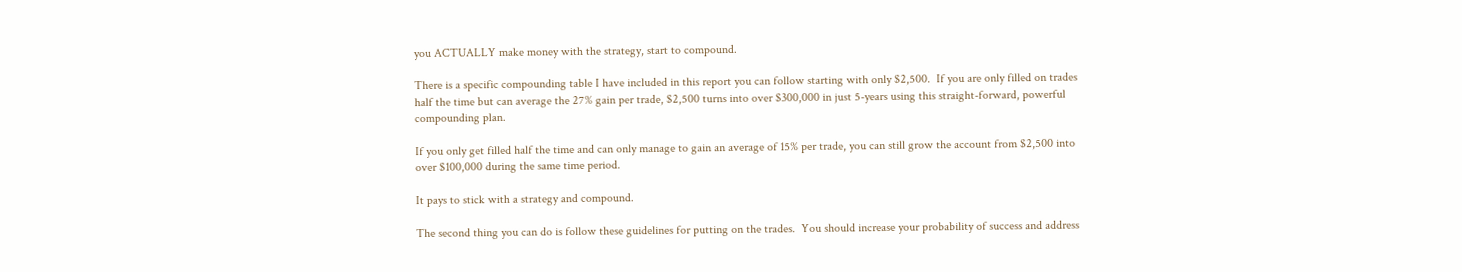you ACTUALLY make money with the strategy, start to compound.

There is a specific compounding table I have included in this report you can follow starting with only $2,500.  If you are only filled on trades half the time but can average the 27% gain per trade, $2,500 turns into over $300,000 in just 5-years using this straight-forward, powerful compounding plan.

If you only get filled half the time and can only manage to gain an average of 15% per trade, you can still grow the account from $2,500 into over $100,000 during the same time period.

It pays to stick with a strategy and compound.

The second thing you can do is follow these guidelines for putting on the trades.  You should increase your probability of success and address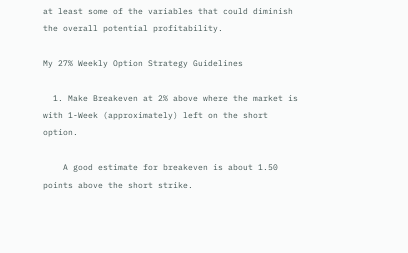at least some of the variables that could diminish the overall potential profitability.

My 27% Weekly Option Strategy Guidelines

  1. Make Breakeven at 2% above where the market is with 1-Week (approximately) left on the short option.

    A good estimate for breakeven is about 1.50 points above the short strike.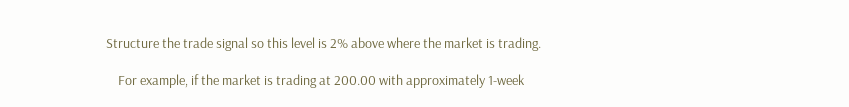Structure the trade signal so this level is 2% above where the market is trading.

    For example, if the market is trading at 200.00 with approximately 1-week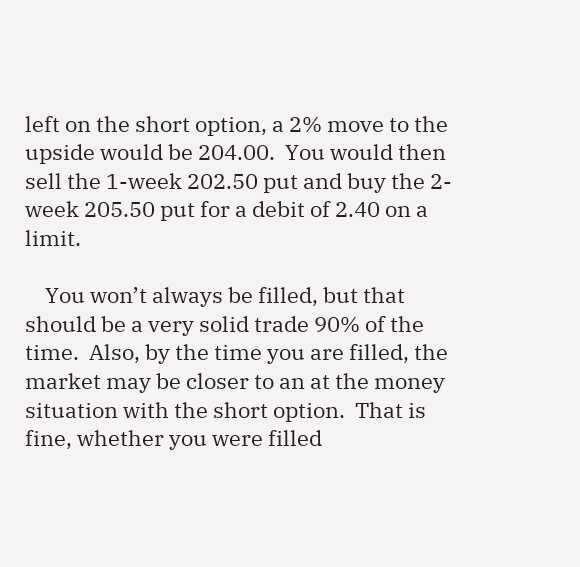left on the short option, a 2% move to the upside would be 204.00.  You would then sell the 1-week 202.50 put and buy the 2-week 205.50 put for a debit of 2.40 on a limit.

    You won’t always be filled, but that should be a very solid trade 90% of the time.  Also, by the time you are filled, the market may be closer to an at the money situation with the short option.  That is fine, whether you were filled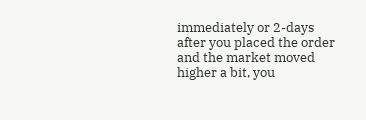immediately or 2-days after you placed the order and the market moved higher a bit, you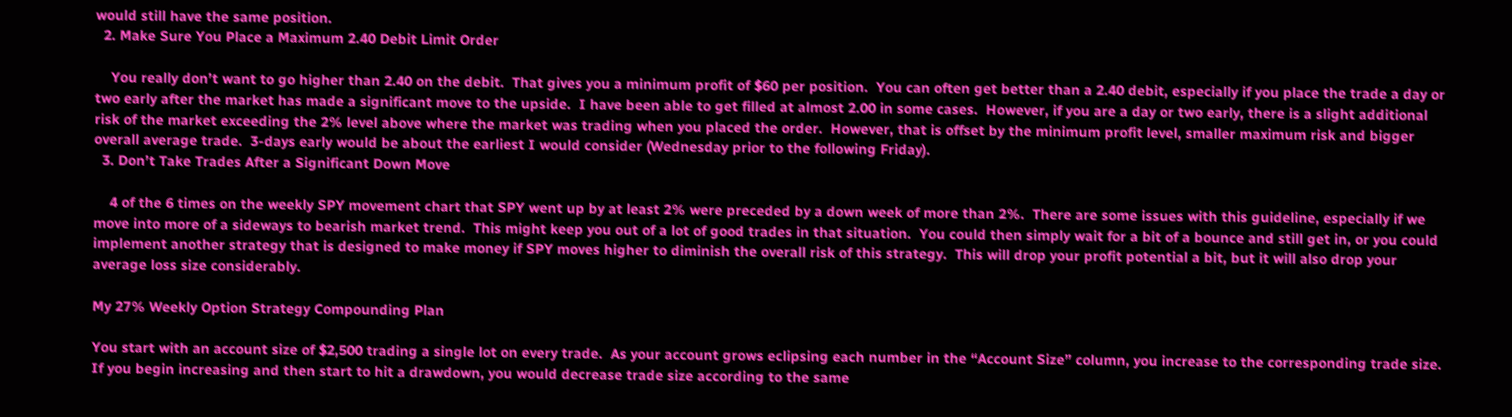would still have the same position.
  2. Make Sure You Place a Maximum 2.40 Debit Limit Order

    You really don’t want to go higher than 2.40 on the debit.  That gives you a minimum profit of $60 per position.  You can often get better than a 2.40 debit, especially if you place the trade a day or two early after the market has made a significant move to the upside.  I have been able to get filled at almost 2.00 in some cases.  However, if you are a day or two early, there is a slight additional risk of the market exceeding the 2% level above where the market was trading when you placed the order.  However, that is offset by the minimum profit level, smaller maximum risk and bigger overall average trade.  3-days early would be about the earliest I would consider (Wednesday prior to the following Friday).
  3. Don’t Take Trades After a Significant Down Move

    4 of the 6 times on the weekly SPY movement chart that SPY went up by at least 2% were preceded by a down week of more than 2%.  There are some issues with this guideline, especially if we move into more of a sideways to bearish market trend.  This might keep you out of a lot of good trades in that situation.  You could then simply wait for a bit of a bounce and still get in, or you could implement another strategy that is designed to make money if SPY moves higher to diminish the overall risk of this strategy.  This will drop your profit potential a bit, but it will also drop your average loss size considerably.

My 27% Weekly Option Strategy Compounding Plan

You start with an account size of $2,500 trading a single lot on every trade.  As your account grows eclipsing each number in the “Account Size” column, you increase to the corresponding trade size.  If you begin increasing and then start to hit a drawdown, you would decrease trade size according to the same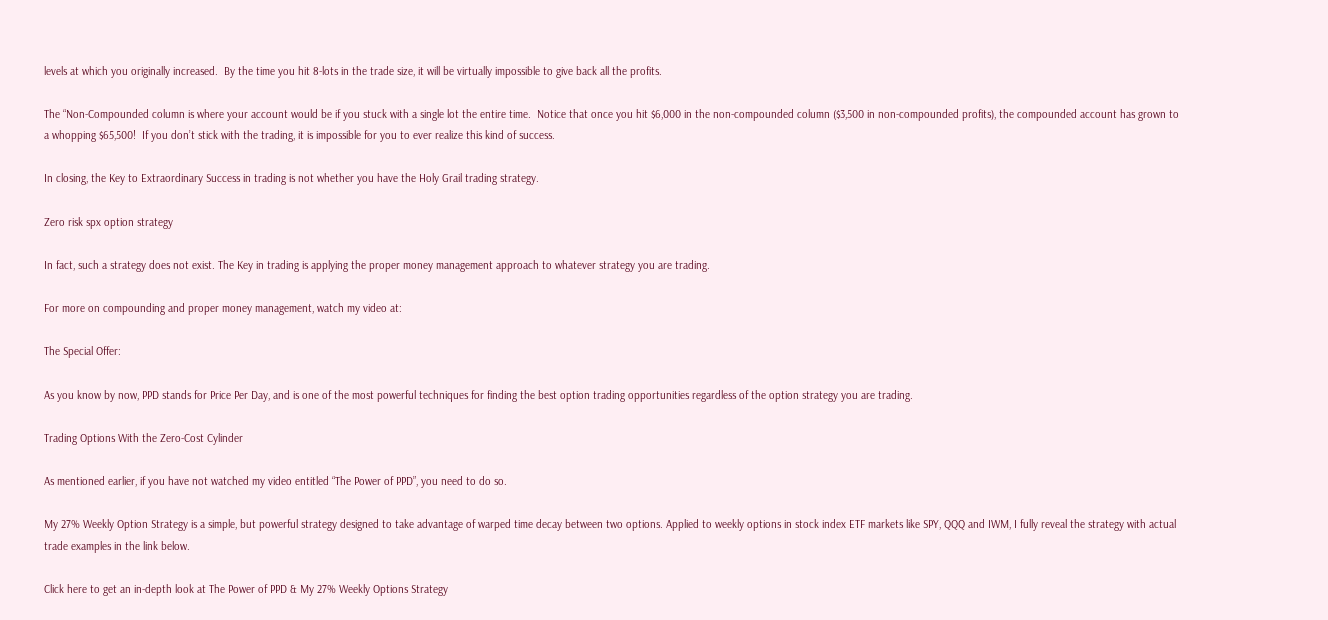levels at which you originally increased.  By the time you hit 8-lots in the trade size, it will be virtually impossible to give back all the profits.

The “Non-Compounded column is where your account would be if you stuck with a single lot the entire time.  Notice that once you hit $6,000 in the non-compounded column ($3,500 in non-compounded profits), the compounded account has grown to a whopping $65,500!  If you don’t stick with the trading, it is impossible for you to ever realize this kind of success.

In closing, the Key to Extraordinary Success in trading is not whether you have the Holy Grail trading strategy.

Zero risk spx option strategy

In fact, such a strategy does not exist. The Key in trading is applying the proper money management approach to whatever strategy you are trading.

For more on compounding and proper money management, watch my video at:

The Special Offer:

As you know by now, PPD stands for Price Per Day, and is one of the most powerful techniques for finding the best option trading opportunities regardless of the option strategy you are trading.

Trading Options With the Zero-Cost Cylinder

As mentioned earlier, if you have not watched my video entitled “The Power of PPD”, you need to do so.

My 27% Weekly Option Strategy is a simple, but powerful strategy designed to take advantage of warped time decay between two options. Applied to weekly options in stock index ETF markets like SPY, QQQ and IWM, I fully reveal the strategy with actual trade examples in the link below.

Click here to get an in-depth look at The Power of PPD & My 27% Weekly Options Strategy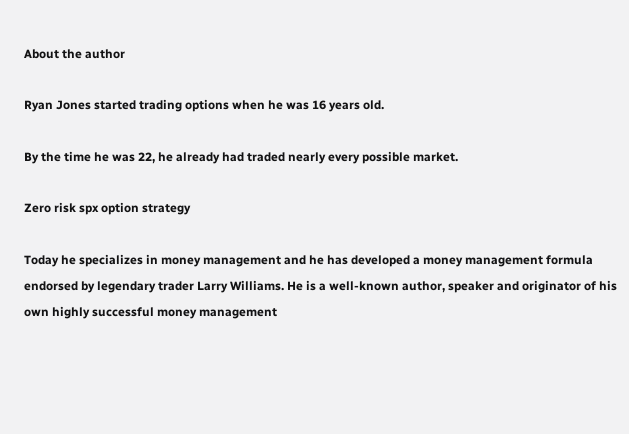About the author

Ryan Jones started trading options when he was 16 years old.

By the time he was 22, he already had traded nearly every possible market.

Zero risk spx option strategy

Today he specializes in money management and he has developed a money management formula endorsed by legendary trader Larry Williams. He is a well-known author, speaker and originator of his own highly successful money management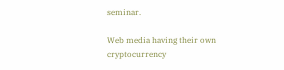seminar.

Web media having their own cryptocurrency